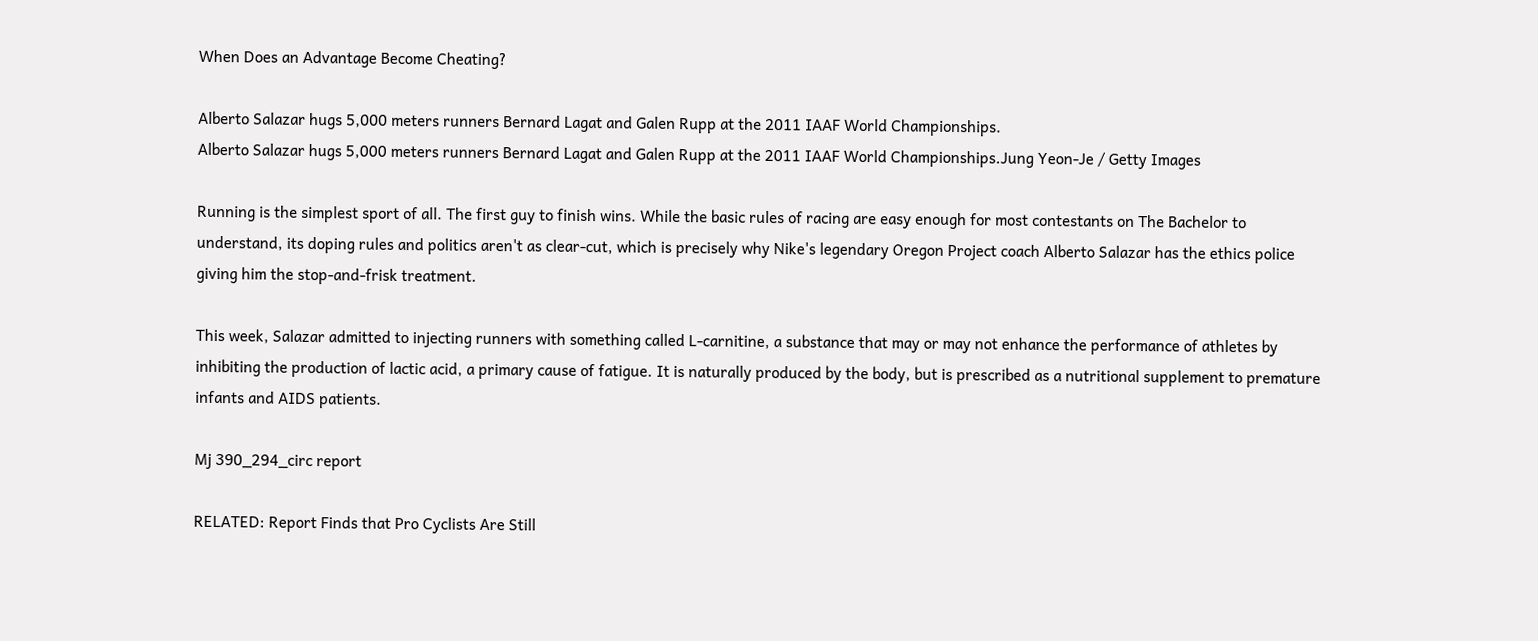When Does an Advantage Become Cheating?

Alberto Salazar hugs 5,000 meters runners Bernard Lagat and Galen Rupp at the 2011 IAAF World Championships.
Alberto Salazar hugs 5,000 meters runners Bernard Lagat and Galen Rupp at the 2011 IAAF World Championships.Jung Yeon-Je / Getty Images

Running is the simplest sport of all. The first guy to finish wins. While the basic rules of racing are easy enough for most contestants on The Bachelor to understand, its doping rules and politics aren't as clear-cut, which is precisely why Nike's legendary Oregon Project coach Alberto Salazar has the ethics police giving him the stop-and-frisk treatment.

This week, Salazar admitted to injecting runners with something called L-carnitine, a substance that may or may not enhance the performance of athletes by inhibiting the production of lactic acid, a primary cause of fatigue. It is naturally produced by the body, but is prescribed as a nutritional supplement to premature infants and AIDS patients.

Mj 390_294_circ report

RELATED: Report Finds that Pro Cyclists Are Still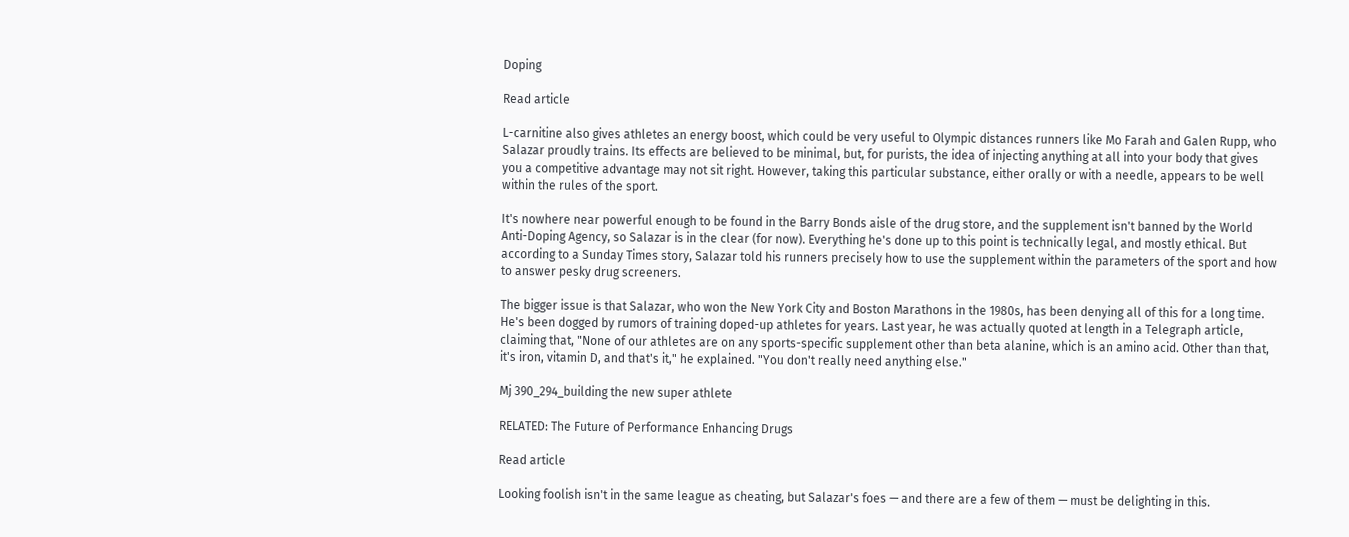Doping

Read article

L-carnitine also gives athletes an energy boost, which could be very useful to Olympic distances runners like Mo Farah and Galen Rupp, who Salazar proudly trains. Its effects are believed to be minimal, but, for purists, the idea of injecting anything at all into your body that gives you a competitive advantage may not sit right. However, taking this particular substance, either orally or with a needle, appears to be well within the rules of the sport.

It's nowhere near powerful enough to be found in the Barry Bonds aisle of the drug store, and the supplement isn't banned by the World Anti-Doping Agency, so Salazar is in the clear (for now). Everything he's done up to this point is technically legal, and mostly ethical. But according to a Sunday Times story, Salazar told his runners precisely how to use the supplement within the parameters of the sport and how to answer pesky drug screeners.

The bigger issue is that Salazar, who won the New York City and Boston Marathons in the 1980s, has been denying all of this for a long time. He's been dogged by rumors of training doped-up athletes for years. Last year, he was actually quoted at length in a Telegraph article, claiming that, "None of our athletes are on any sports-specific supplement other than beta alanine, which is an amino acid. Other than that, it's iron, vitamin D, and that's it," he explained. "You don't really need anything else."

Mj 390_294_building the new super athlete

RELATED: The Future of Performance Enhancing Drugs

Read article

Looking foolish isn't in the same league as cheating, but Salazar's foes — and there are a few of them — must be delighting in this.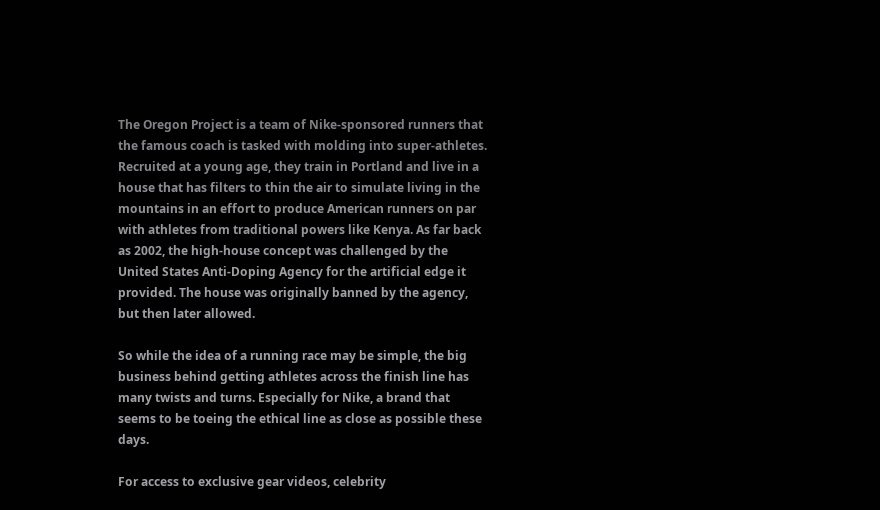The Oregon Project is a team of Nike-sponsored runners that the famous coach is tasked with molding into super-athletes. Recruited at a young age, they train in Portland and live in a house that has filters to thin the air to simulate living in the mountains in an effort to produce American runners on par with athletes from traditional powers like Kenya. As far back as 2002, the high-house concept was challenged by the United States Anti-Doping Agency for the artificial edge it provided. The house was originally banned by the agency, but then later allowed.

So while the idea of a running race may be simple, the big business behind getting athletes across the finish line has many twists and turns. Especially for Nike, a brand that seems to be toeing the ethical line as close as possible these days.

For access to exclusive gear videos, celebrity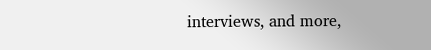interviews, and more,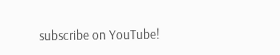subscribe on YouTube!